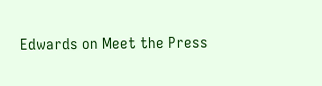Edwards on Meet the Press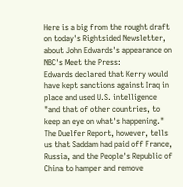Here is a big from the rought draft on today's Rightsided Newsletter, about John Edwards's appearance on NBC's Meet the Press:
Edwards declared that Kerry would have kept sanctions against Iraq in place and used U.S. intelligence "and that of other countries, to keep an eye on what's happening." The Duelfer Report, however, tells us that Saddam had paid off France, Russia, and the People's Republic of China to hamper and remove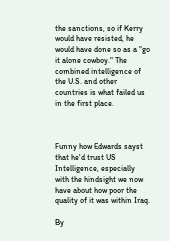the sanctions, so if Kerry would have resisted, he would have done so as a "go it alone cowboy." The combined intelligence of the U.S. and other countries is what failed us in the first place.



Funny how Edwards sayst that he'd trust US Intelligence, especially with the hindsight we now have about how poor the quality of it was within Iraq.

By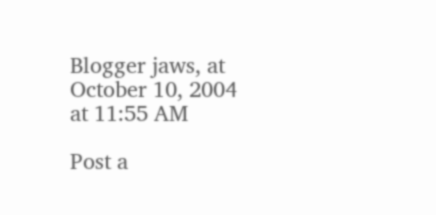Blogger jaws, at October 10, 2004 at 11:55 AM

Post a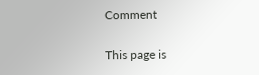Comment

This page is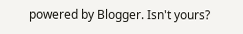powered by Blogger. Isn't yours?